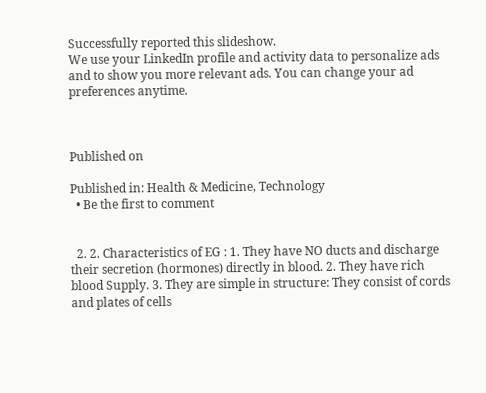Successfully reported this slideshow.
We use your LinkedIn profile and activity data to personalize ads and to show you more relevant ads. You can change your ad preferences anytime.



Published on

Published in: Health & Medicine, Technology
  • Be the first to comment


  2. 2. Characteristics of EG : 1. They have NO ducts and discharge their secretion (hormones) directly in blood. 2. They have rich blood Supply. 3. They are simple in structure: They consist of cords and plates of cells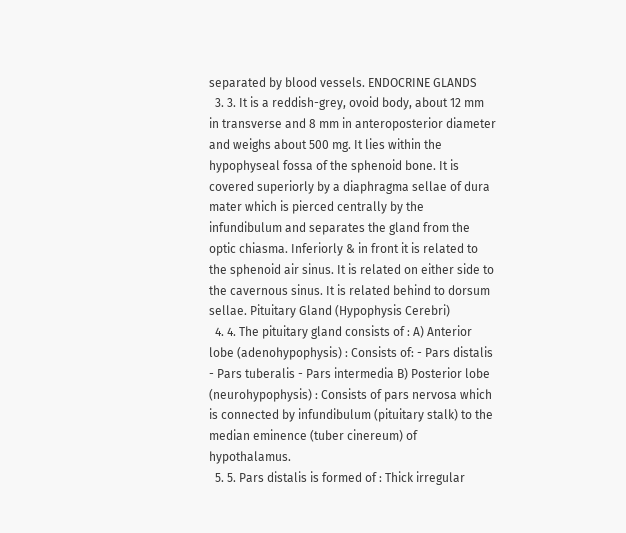separated by blood vessels. ENDOCRINE GLANDS
  3. 3. It is a reddish-grey, ovoid body, about 12 mm in transverse and 8 mm in anteroposterior diameter and weighs about 500 mg. It lies within the hypophyseal fossa of the sphenoid bone. It is covered superiorly by a diaphragma sellae of dura mater which is pierced centrally by the infundibulum and separates the gland from the optic chiasma. Inferiorly & in front it is related to the sphenoid air sinus. It is related on either side to the cavernous sinus. It is related behind to dorsum sellae. Pituitary Gland (Hypophysis Cerebri)
  4. 4. The pituitary gland consists of : A) Anterior lobe (adenohypophysis) : Consists of: - Pars distalis - Pars tuberalis - Pars intermedia B) Posterior lobe (neurohypophysis) : Consists of pars nervosa which is connected by infundibulum (pituitary stalk) to the median eminence (tuber cinereum) of hypothalamus.
  5. 5. Pars distalis is formed of : Thick irregular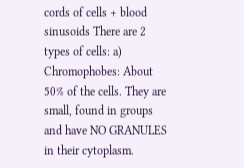cords of cells + blood sinusoids There are 2 types of cells: a) Chromophobes: About 50% of the cells. They are small, found in groups and have NO GRANULES in their cytoplasm.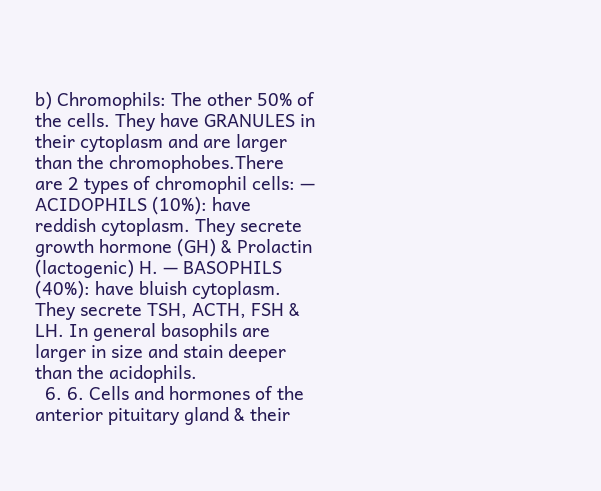b) Chromophils: The other 50% of the cells. They have GRANULES in their cytoplasm and are larger than the chromophobes.There are 2 types of chromophil cells: — ACIDOPHILS (10%): have reddish cytoplasm. They secrete growth hormone (GH) & Prolactin (lactogenic) H. — BASOPHILS (40%): have bluish cytoplasm. They secrete TSH, ACTH, FSH & LH. In general basophils are larger in size and stain deeper than the acidophils.
  6. 6. Cells and hormones of the anterior pituitary gland & their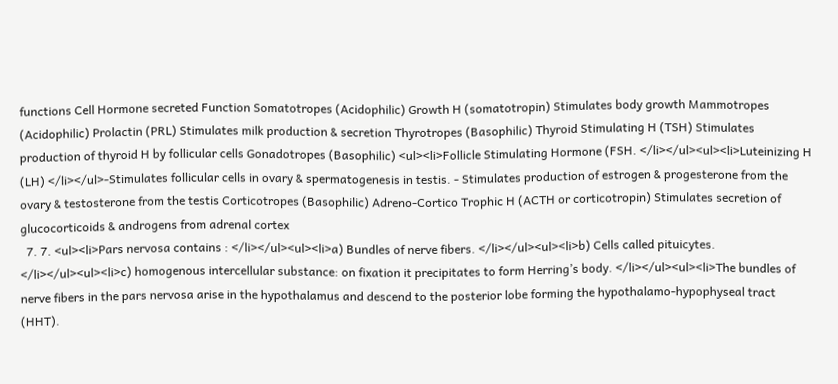functions Cell Hormone secreted Function Somatotropes (Acidophilic) Growth H (somatotropin) Stimulates body growth Mammotropes (Acidophilic) Prolactin (PRL) Stimulates milk production & secretion Thyrotropes (Basophilic) Thyroid Stimulating H (TSH) Stimulates production of thyroid H by follicular cells Gonadotropes (Basophilic) <ul><li>Follicle Stimulating Hormone (FSH. </li></ul><ul><li>Luteinizing H (LH) </li></ul>-Stimulates follicular cells in ovary & spermatogenesis in testis. - Stimulates production of estrogen & progesterone from the ovary & testosterone from the testis Corticotropes (Basophilic) Adreno-Cortico Trophic H (ACTH or corticotropin) Stimulates secretion of glucocorticoids & androgens from adrenal cortex
  7. 7. <ul><li>Pars nervosa contains : </li></ul><ul><li>a) Bundles of nerve fibers. </li></ul><ul><li>b) Cells called pituicytes. </li></ul><ul><li>c) homogenous intercellular substance: on fixation it precipitates to form Herring’s body. </li></ul><ul><li>The bundles of nerve fibers in the pars nervosa arise in the hypothalamus and descend to the posterior lobe forming the hypothalamo-hypophyseal tract (HHT).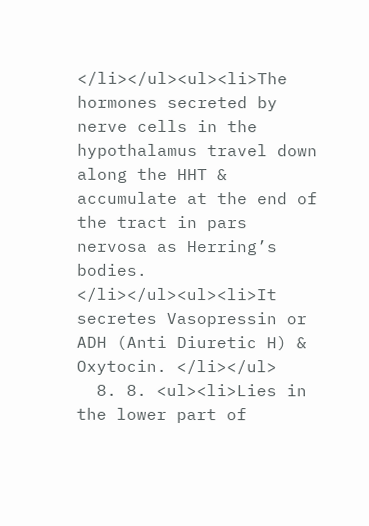</li></ul><ul><li>The hormones secreted by nerve cells in the hypothalamus travel down along the HHT & accumulate at the end of the tract in pars nervosa as Herring’s bodies. </li></ul><ul><li>It secretes Vasopressin or ADH (Anti Diuretic H) & Oxytocin. </li></ul>
  8. 8. <ul><li>Lies in the lower part of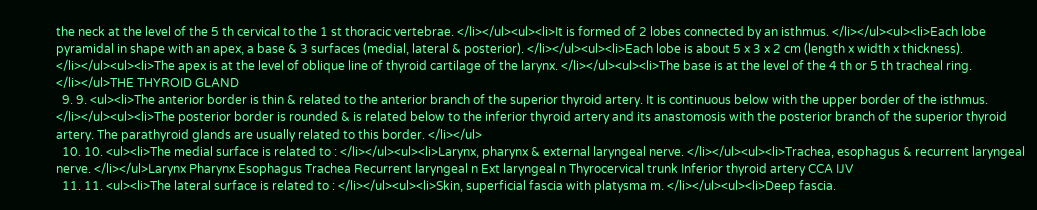the neck at the level of the 5 th cervical to the 1 st thoracic vertebrae. </li></ul><ul><li>It is formed of 2 lobes connected by an isthmus. </li></ul><ul><li>Each lobe pyramidal in shape with an apex, a base & 3 surfaces (medial, lateral & posterior). </li></ul><ul><li>Each lobe is about 5 x 3 x 2 cm (length x width x thickness). </li></ul><ul><li>The apex is at the level of oblique line of thyroid cartilage of the larynx. </li></ul><ul><li>The base is at the level of the 4 th or 5 th tracheal ring. </li></ul>THE THYROID GLAND
  9. 9. <ul><li>The anterior border is thin & related to the anterior branch of the superior thyroid artery. It is continuous below with the upper border of the isthmus. </li></ul><ul><li>The posterior border is rounded & is related below to the inferior thyroid artery and its anastomosis with the posterior branch of the superior thyroid artery. The parathyroid glands are usually related to this border. </li></ul>
  10. 10. <ul><li>The medial surface is related to : </li></ul><ul><li>Larynx, pharynx & external laryngeal nerve. </li></ul><ul><li>Trachea, esophagus & recurrent laryngeal nerve. </li></ul>Larynx Pharynx Esophagus Trachea Recurrent laryngeal n Ext laryngeal n Thyrocervical trunk Inferior thyroid artery CCA IJV
  11. 11. <ul><li>The lateral surface is related to : </li></ul><ul><li>Skin, superficial fascia with platysma m. </li></ul><ul><li>Deep fascia.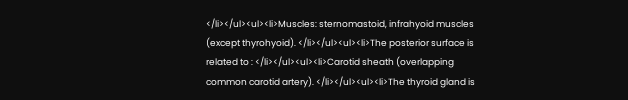</li></ul><ul><li>Muscles: sternomastoid, infrahyoid muscles (except thyrohyoid). </li></ul><ul><li>The posterior surface is related to : </li></ul><ul><li>Carotid sheath (overlapping common carotid artery). </li></ul><ul><li>The thyroid gland is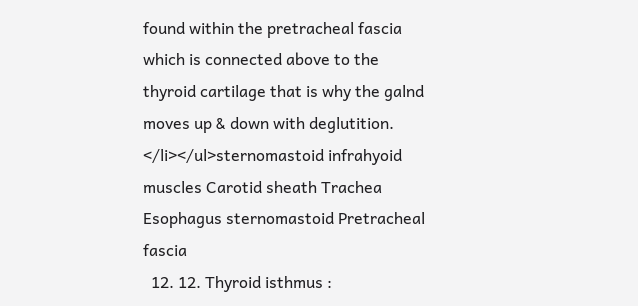found within the pretracheal fascia which is connected above to the thyroid cartilage that is why the galnd moves up & down with deglutition. </li></ul>sternomastoid infrahyoid muscles Carotid sheath Trachea Esophagus sternomastoid Pretracheal fascia
  12. 12. Thyroid isthmus :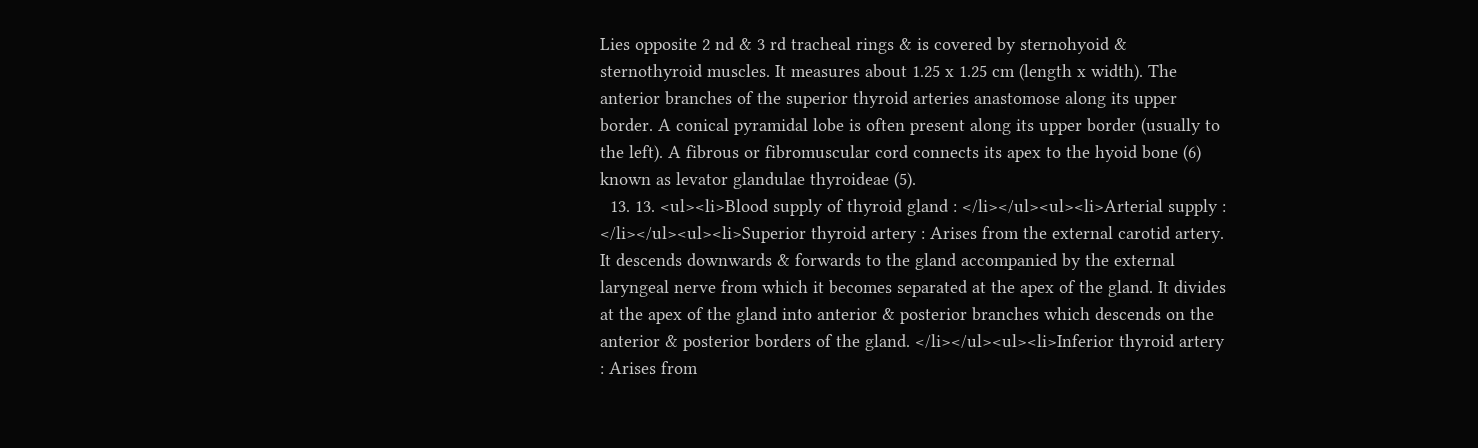Lies opposite 2 nd & 3 rd tracheal rings & is covered by sternohyoid & sternothyroid muscles. It measures about 1.25 x 1.25 cm (length x width). The anterior branches of the superior thyroid arteries anastomose along its upper border. A conical pyramidal lobe is often present along its upper border (usually to the left). A fibrous or fibromuscular cord connects its apex to the hyoid bone (6) known as levator glandulae thyroideae (5).
  13. 13. <ul><li>Blood supply of thyroid gland : </li></ul><ul><li>Arterial supply : </li></ul><ul><li>Superior thyroid artery : Arises from the external carotid artery. It descends downwards & forwards to the gland accompanied by the external laryngeal nerve from which it becomes separated at the apex of the gland. It divides at the apex of the gland into anterior & posterior branches which descends on the anterior & posterior borders of the gland. </li></ul><ul><li>Inferior thyroid artery : Arises from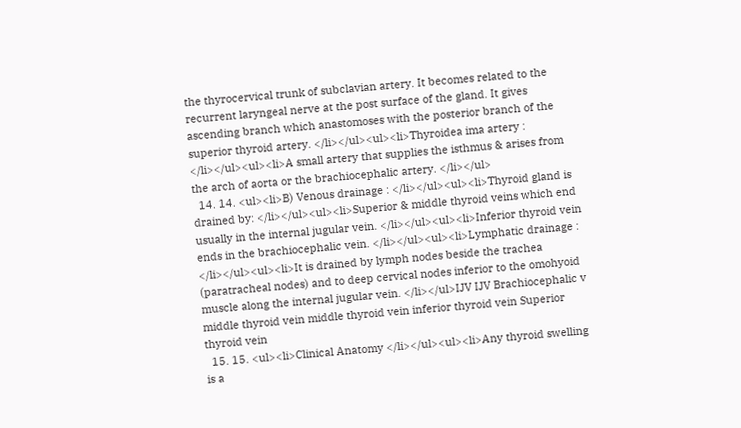the thyrocervical trunk of subclavian artery. It becomes related to the recurrent laryngeal nerve at the post surface of the gland. It gives ascending branch which anastomoses with the posterior branch of the superior thyroid artery. </li></ul><ul><li>Thyroidea ima artery : </li></ul><ul><li>A small artery that supplies the isthmus & arises from the arch of aorta or the brachiocephalic artery. </li></ul>
  14. 14. <ul><li>B) Venous drainage : </li></ul><ul><li>Thyroid gland is drained by: </li></ul><ul><li>Superior & middle thyroid veins which end usually in the internal jugular vein. </li></ul><ul><li>Inferior thyroid vein ends in the brachiocephalic vein. </li></ul><ul><li>Lymphatic drainage : </li></ul><ul><li>It is drained by lymph nodes beside the trachea (paratracheal nodes) and to deep cervical nodes inferior to the omohyoid muscle along the internal jugular vein. </li></ul>IJV IJV Brachiocephalic v middle thyroid vein middle thyroid vein inferior thyroid vein Superior thyroid vein
  15. 15. <ul><li>Clinical Anatomy </li></ul><ul><li>Any thyroid swelling is a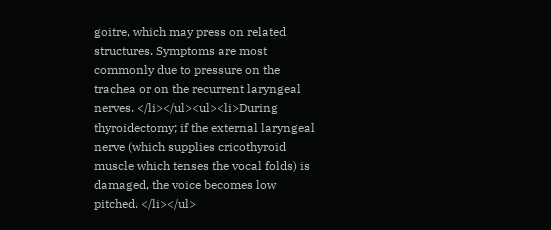goitre, which may press on related structures. Symptoms are most commonly due to pressure on the trachea or on the recurrent laryngeal nerves. </li></ul><ul><li>During thyroidectomy; if the external laryngeal nerve (which supplies cricothyroid muscle which tenses the vocal folds) is damaged, the voice becomes low pitched. </li></ul>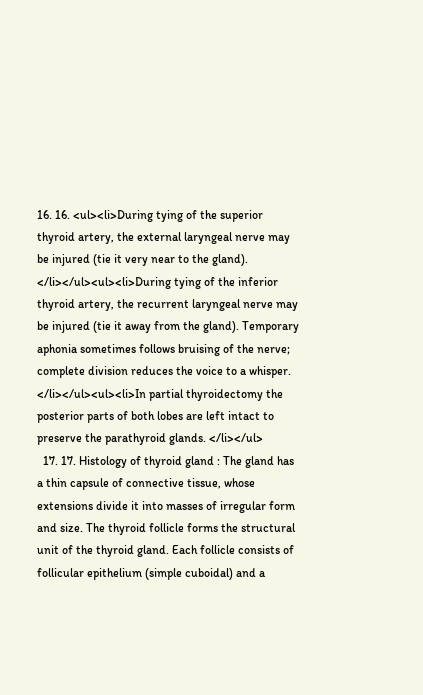16. 16. <ul><li>During tying of the superior thyroid artery, the external laryngeal nerve may be injured (tie it very near to the gland). </li></ul><ul><li>During tying of the inferior thyroid artery, the recurrent laryngeal nerve may be injured (tie it away from the gland). Temporary aphonia sometimes follows bruising of the nerve; complete division reduces the voice to a whisper. </li></ul><ul><li>In partial thyroidectomy the posterior parts of both lobes are left intact to preserve the parathyroid glands. </li></ul>
  17. 17. Histology of thyroid gland : The gland has a thin capsule of connective tissue, whose extensions divide it into masses of irregular form and size. The thyroid follicle forms the structural unit of the thyroid gland. Each follicle consists of follicular epithelium (simple cuboidal) and a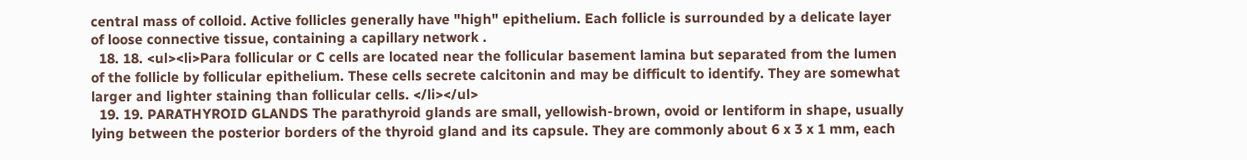central mass of colloid. Active follicles generally have "high" epithelium. Each follicle is surrounded by a delicate layer of loose connective tissue, containing a capillary network .
  18. 18. <ul><li>Para follicular or C cells are located near the follicular basement lamina but separated from the lumen of the follicle by follicular epithelium. These cells secrete calcitonin and may be difficult to identify. They are somewhat larger and lighter staining than follicular cells. </li></ul>
  19. 19. PARATHYROID GLANDS The parathyroid glands are small, yellowish-brown, ovoid or lentiform in shape, usually lying between the posterior borders of the thyroid gland and its capsule. They are commonly about 6 x 3 x 1 mm, each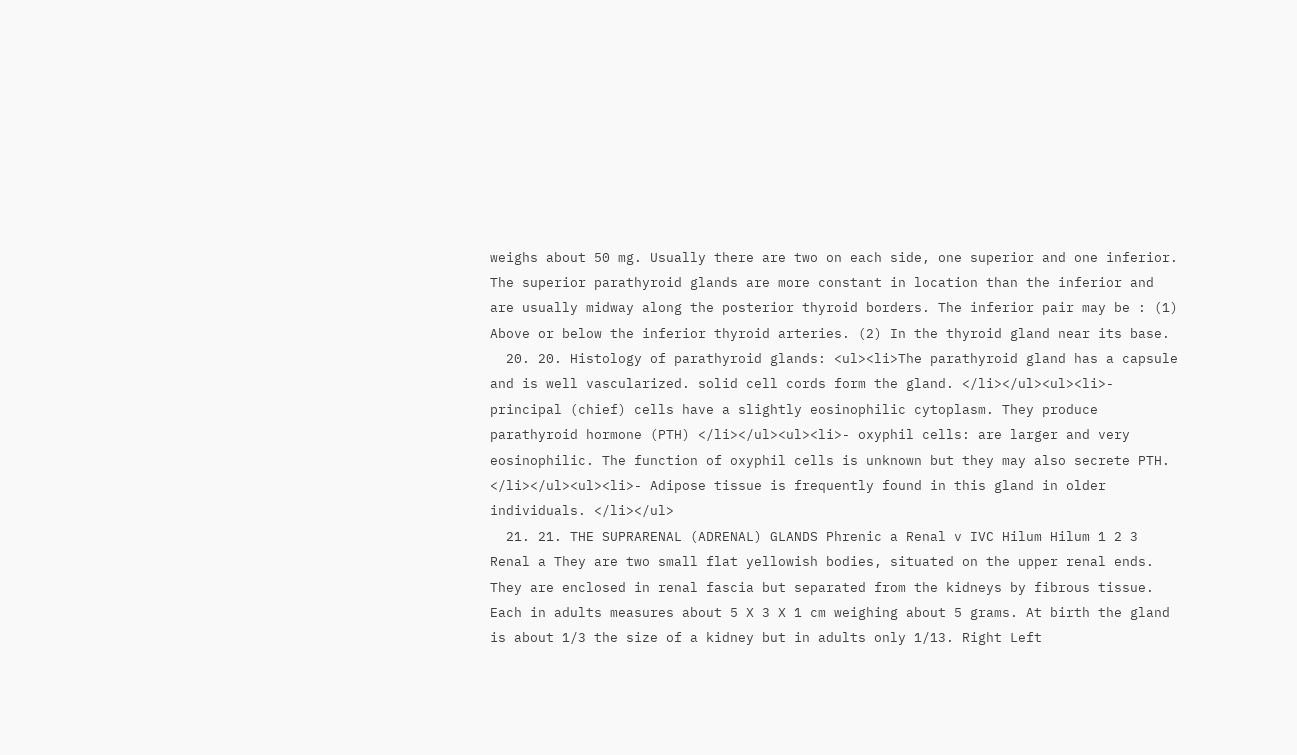weighs about 50 mg. Usually there are two on each side, one superior and one inferior. The superior parathyroid glands are more constant in location than the inferior and are usually midway along the posterior thyroid borders. The inferior pair may be : (1) Above or below the inferior thyroid arteries. (2) In the thyroid gland near its base.
  20. 20. Histology of parathyroid glands: <ul><li>The parathyroid gland has a capsule and is well vascularized. solid cell cords form the gland. </li></ul><ul><li>- principal (chief) cells have a slightly eosinophilic cytoplasm. They produce parathyroid hormone (PTH) </li></ul><ul><li>- oxyphil cells: are larger and very eosinophilic. The function of oxyphil cells is unknown but they may also secrete PTH. </li></ul><ul><li>- Adipose tissue is frequently found in this gland in older individuals. </li></ul>
  21. 21. THE SUPRARENAL (ADRENAL) GLANDS Phrenic a Renal v IVC Hilum Hilum 1 2 3 Renal a They are two small flat yellowish bodies, situated on the upper renal ends. They are enclosed in renal fascia but separated from the kidneys by fibrous tissue. Each in adults measures about 5 X 3 X 1 cm weighing about 5 grams. At birth the gland is about 1/3 the size of a kidney but in adults only 1/13. Right Left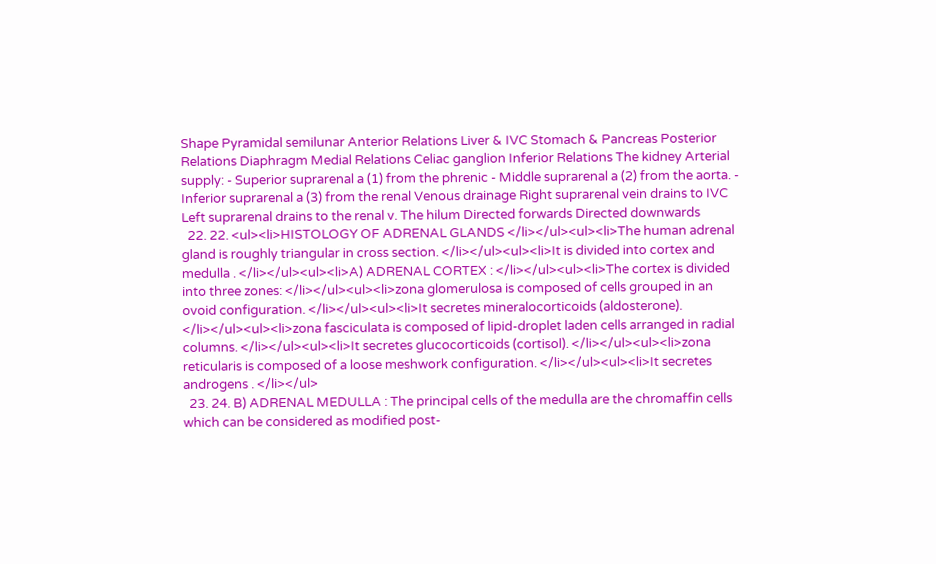Shape Pyramidal semilunar Anterior Relations Liver & IVC Stomach & Pancreas Posterior Relations Diaphragm Medial Relations Celiac ganglion Inferior Relations The kidney Arterial supply: - Superior suprarenal a (1) from the phrenic - Middle suprarenal a (2) from the aorta. - Inferior suprarenal a (3) from the renal Venous drainage Right suprarenal vein drains to IVC Left suprarenal drains to the renal v. The hilum Directed forwards Directed downwards
  22. 22. <ul><li>HISTOLOGY OF ADRENAL GLANDS </li></ul><ul><li>The human adrenal gland is roughly triangular in cross section. </li></ul><ul><li>It is divided into cortex and medulla . </li></ul><ul><li>A) ADRENAL CORTEX : </li></ul><ul><li>The cortex is divided into three zones: </li></ul><ul><li>zona glomerulosa is composed of cells grouped in an ovoid configuration. </li></ul><ul><li>It secretes mineralocorticoids (aldosterone). </li></ul><ul><li>zona fasciculata is composed of lipid-droplet laden cells arranged in radial columns. </li></ul><ul><li>It secretes glucocorticoids (cortisol). </li></ul><ul><li>zona reticularis is composed of a loose meshwork configuration. </li></ul><ul><li>It secretes androgens . </li></ul>
  23. 24. B) ADRENAL MEDULLA : The principal cells of the medulla are the chromaffin cells which can be considered as modified post-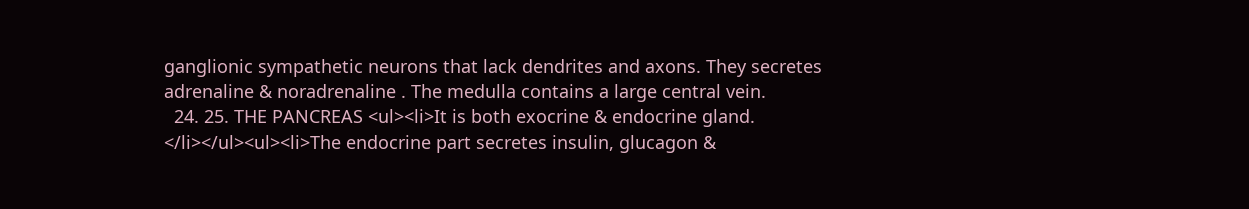ganglionic sympathetic neurons that lack dendrites and axons. They secretes adrenaline & noradrenaline . The medulla contains a large central vein.
  24. 25. THE PANCREAS <ul><li>It is both exocrine & endocrine gland. </li></ul><ul><li>The endocrine part secretes insulin, glucagon &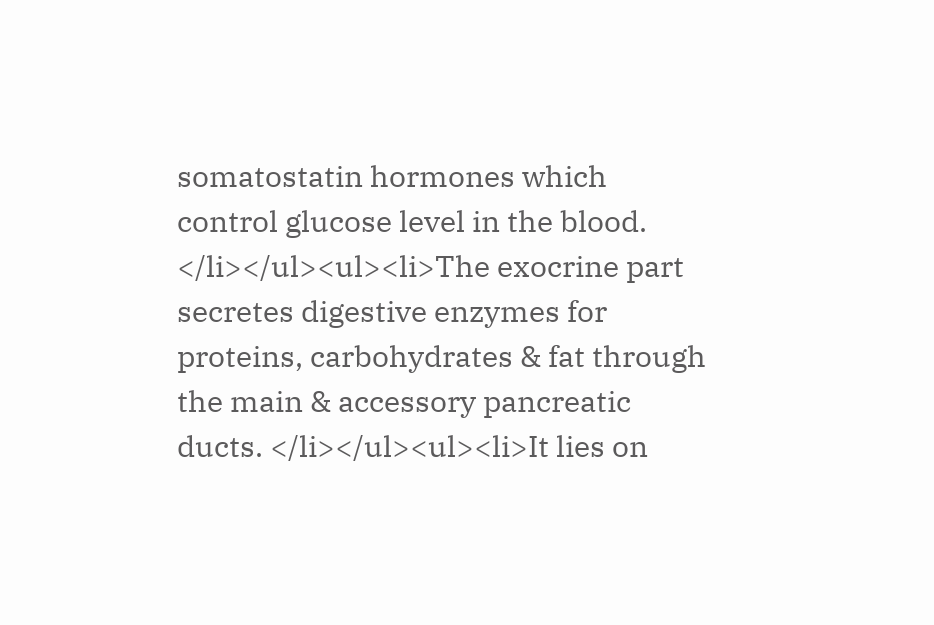somatostatin hormones which control glucose level in the blood. </li></ul><ul><li>The exocrine part secretes digestive enzymes for proteins, carbohydrates & fat through the main & accessory pancreatic ducts. </li></ul><ul><li>It lies on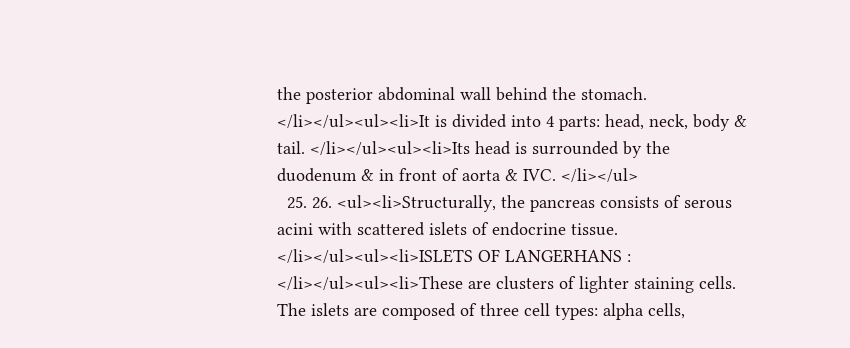the posterior abdominal wall behind the stomach. </li></ul><ul><li>It is divided into 4 parts: head, neck, body & tail. </li></ul><ul><li>Its head is surrounded by the duodenum & in front of aorta & IVC. </li></ul>
  25. 26. <ul><li>Structurally, the pancreas consists of serous acini with scattered islets of endocrine tissue. </li></ul><ul><li>ISLETS OF LANGERHANS : </li></ul><ul><li>These are clusters of lighter staining cells. The islets are composed of three cell types: alpha cells,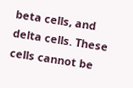beta cells, and delta cells. These cells cannot be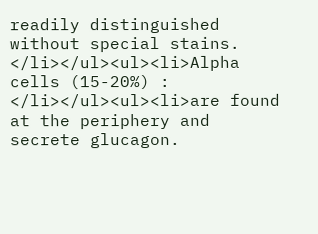readily distinguished without special stains. </li></ul><ul><li>Alpha cells (15-20%) : </li></ul><ul><li>are found at the periphery and secrete glucagon.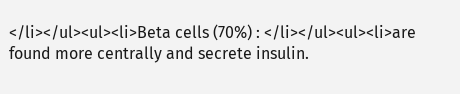</li></ul><ul><li>Beta cells (70%) : </li></ul><ul><li>are found more centrally and secrete insulin.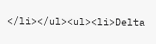</li></ul><ul><li>Delta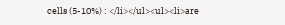cells (5-10%) : </li></ul><ul><li>are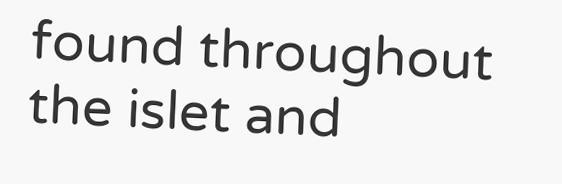found throughout the islet and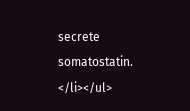secrete somatostatin. </li></ul>